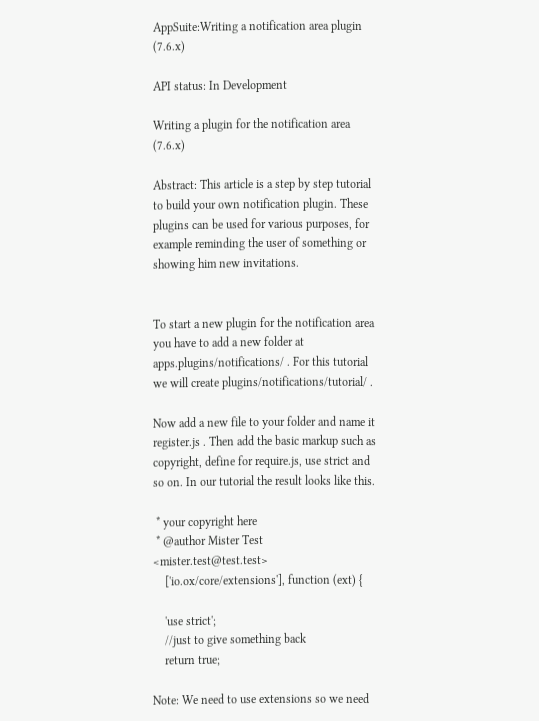AppSuite:Writing a notification area plugin (7.6.x)

API status: In Development

Writing a plugin for the notification area (7.6.x)

Abstract: This article is a step by step tutorial to build your own notification plugin. These plugins can be used for various purposes, for example reminding the user of something or showing him new invitations.


To start a new plugin for the notification area you have to add a new folder at apps.plugins/notifications/ . For this tutorial we will create plugins/notifications/tutorial/ .

Now add a new file to your folder and name it register.js . Then add the basic markup such as copyright, define for require.js, use strict and so on. In our tutorial the result looks like this.

 * your copyright here
 * @author Mister Test <mister.test@test.test>
    ['io.ox/core/extensions'], function (ext) {

    'use strict';
    //just to give something back
    return true;

Note: We need to use extensions so we need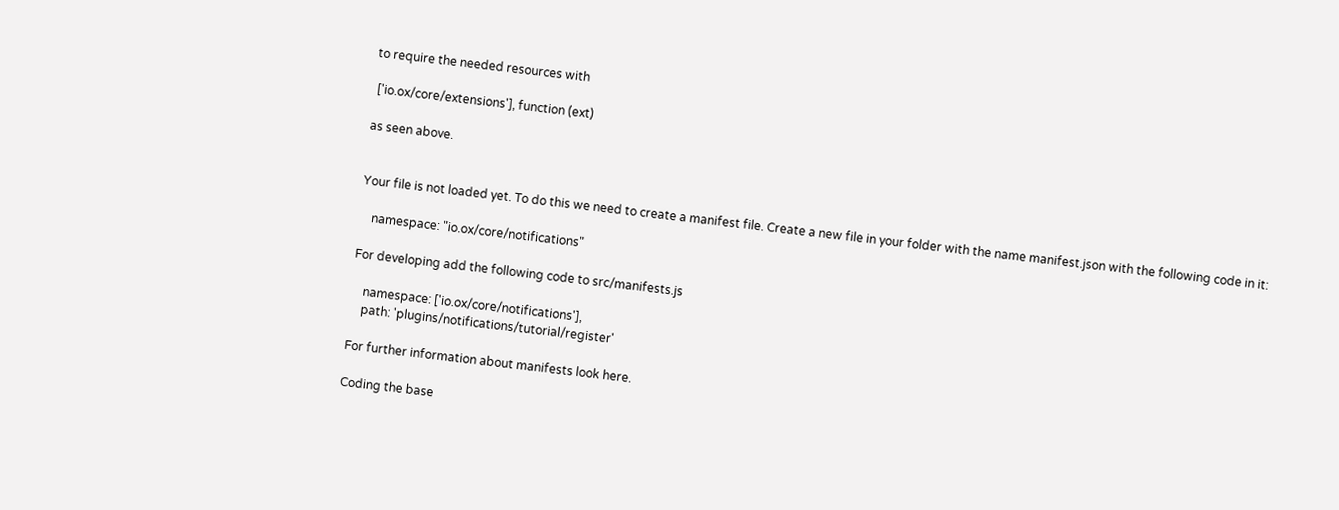to require the needed resources with

 ['io.ox/core/extensions'], function (ext)

as seen above.


Your file is not loaded yet. To do this we need to create a manifest file. Create a new file in your folder with the name manifest.json with the following code in it:

    namespace: "io.ox/core/notifications"

For developing add the following code to src/manifests.js

    namespace: ['io.ox/core/notifications'],
    path: 'plugins/notifications/tutorial/register'

For further information about manifests look here.

Coding the base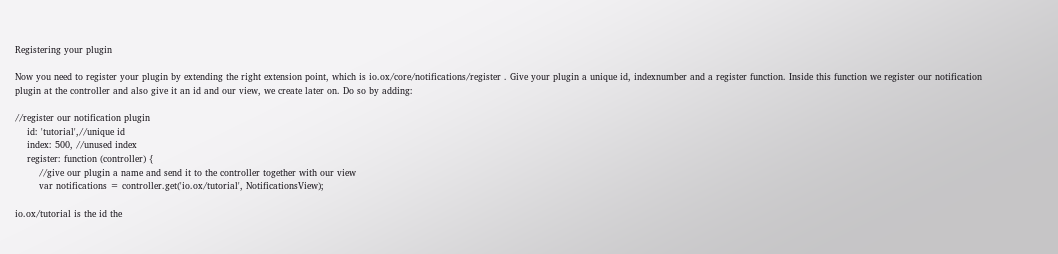Registering your plugin

Now you need to register your plugin by extending the right extension point, which is io.ox/core/notifications/register . Give your plugin a unique id, indexnumber and a register function. Inside this function we register our notification plugin at the controller and also give it an id and our view, we create later on. Do so by adding:

//register our notification plugin
    id: 'tutorial',//unique id
    index: 500, //unused index
    register: function (controller) {
        //give our plugin a name and send it to the controller together with our view
        var notifications = controller.get('io.ox/tutorial', NotificationsView);

io.ox/tutorial is the id the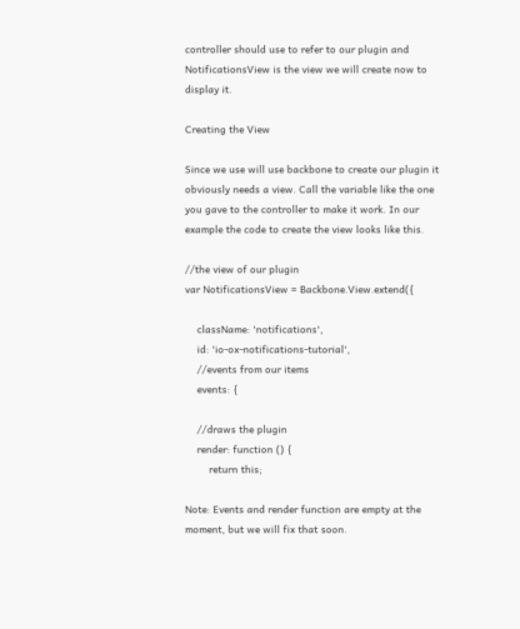controller should use to refer to our plugin and NotificationsView is the view we will create now to display it.

Creating the View

Since we use will use backbone to create our plugin it obviously needs a view. Call the variable like the one you gave to the controller to make it work. In our example the code to create the view looks like this.

//the view of our plugin
var NotificationsView = Backbone.View.extend({

    className: 'notifications',
    id: 'io-ox-notifications-tutorial',
    //events from our items
    events: {

    //draws the plugin
    render: function () {
        return this;

Note: Events and render function are empty at the moment, but we will fix that soon.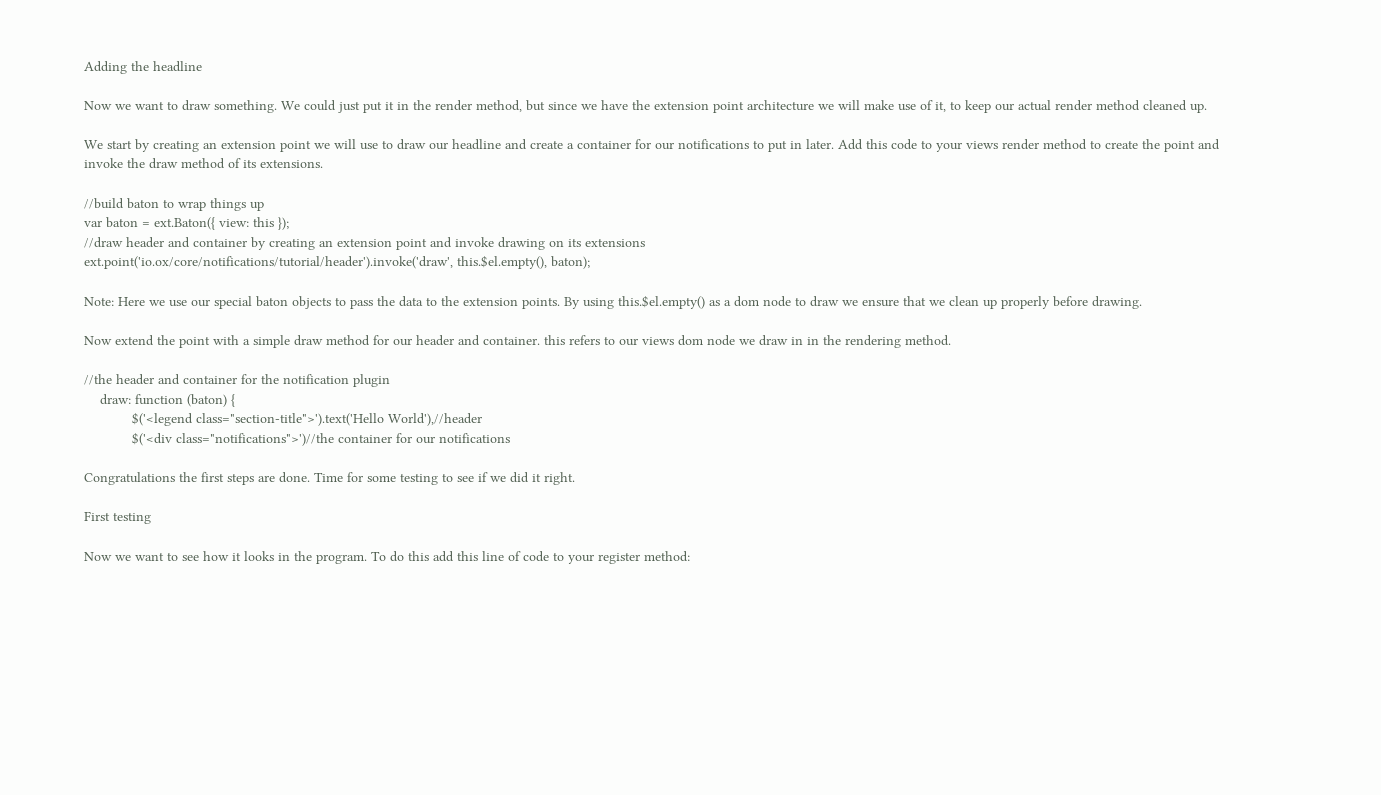Adding the headline

Now we want to draw something. We could just put it in the render method, but since we have the extension point architecture we will make use of it, to keep our actual render method cleaned up.

We start by creating an extension point we will use to draw our headline and create a container for our notifications to put in later. Add this code to your views render method to create the point and invoke the draw method of its extensions.

//build baton to wrap things up
var baton = ext.Baton({ view: this });
//draw header and container by creating an extension point and invoke drawing on its extensions
ext.point('io.ox/core/notifications/tutorial/header').invoke('draw', this.$el.empty(), baton);

Note: Here we use our special baton objects to pass the data to the extension points. By using this.$el.empty() as a dom node to draw we ensure that we clean up properly before drawing.

Now extend the point with a simple draw method for our header and container. this refers to our views dom node we draw in in the rendering method.

//the header and container for the notification plugin
    draw: function (baton) {
            $('<legend class="section-title">').text('Hello World'),//header
            $('<div class="notifications">')//the container for our notifications

Congratulations the first steps are done. Time for some testing to see if we did it right.

First testing

Now we want to see how it looks in the program. To do this add this line of code to your register method: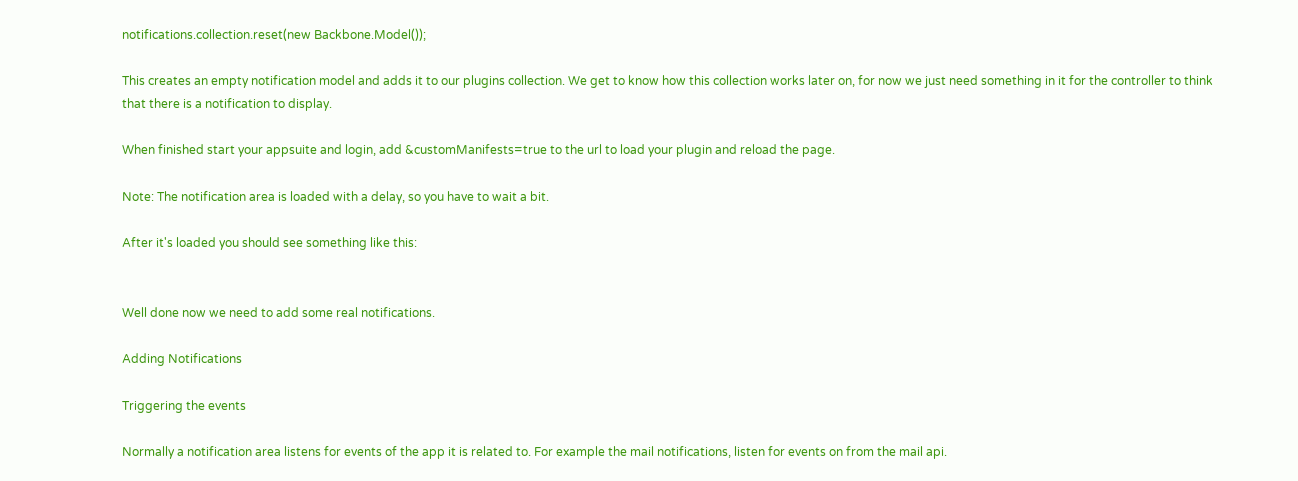notifications.collection.reset(new Backbone.Model());

This creates an empty notification model and adds it to our plugins collection. We get to know how this collection works later on, for now we just need something in it for the controller to think that there is a notification to display.

When finished start your appsuite and login, add &customManifests=true to the url to load your plugin and reload the page.

Note: The notification area is loaded with a delay, so you have to wait a bit.

After it's loaded you should see something like this:


Well done now we need to add some real notifications.

Adding Notifications

Triggering the events

Normally a notification area listens for events of the app it is related to. For example the mail notifications, listen for events on from the mail api.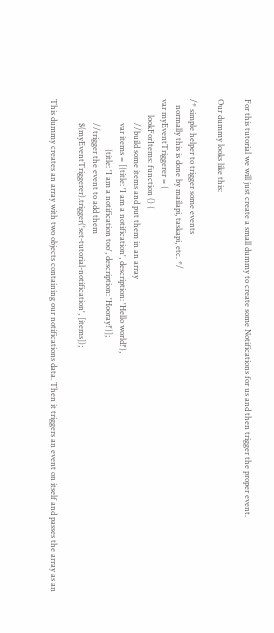For this tutorial we will just create a small dummy to create some Notifications for us and then trigger the proper event.

Our dummy looks like this:

/* simple helper to trigger some events
   normally this is done by mailapi, taskapi, etc. */
var myEventTriggerer = {
        lookForItems: function () {
            //build some items and put them in an array
            var items = [{title: 'I am a notification', description: 'Hello world!'},
                         {title: 'I am a notification too', description: 'Hooray!'}];
            //trigger the event to add them
            $(myEventTriggerer).trigger('set-tutorial-notification', [items]);

This dummy creates an array with two objects containing our notifications data. Then it triggers an event on itself and passes the array as an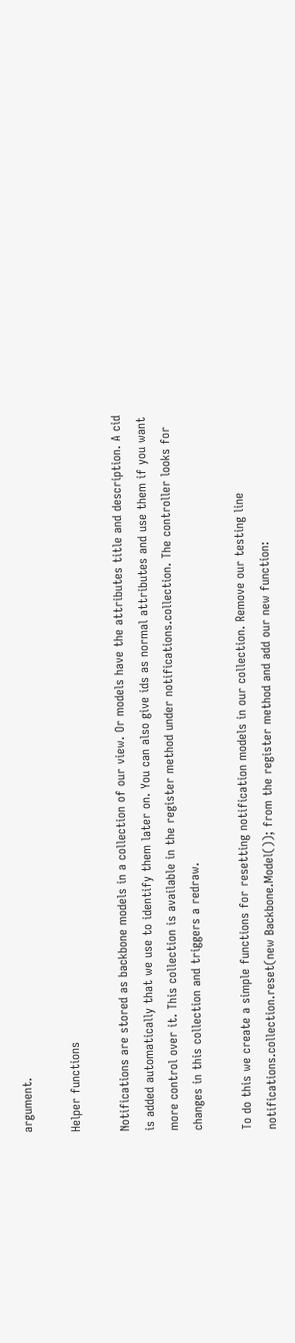argument.

Helper functions

Notifications are stored as backbone models in a collection of our view. Or models have the attributes title and description. A cid is added automatically that we use to identify them later on. You can also give ids as normal attributes and use them if you want more control over it. This collection is available in the register method under notifications.collection. The controller looks for changes in this collection and triggers a redraw.

To do this we create a simple functions for resetting notification models in our collection. Remove our testing line notifications.collection.reset(new Backbone.Model()); from the register method and add our new function: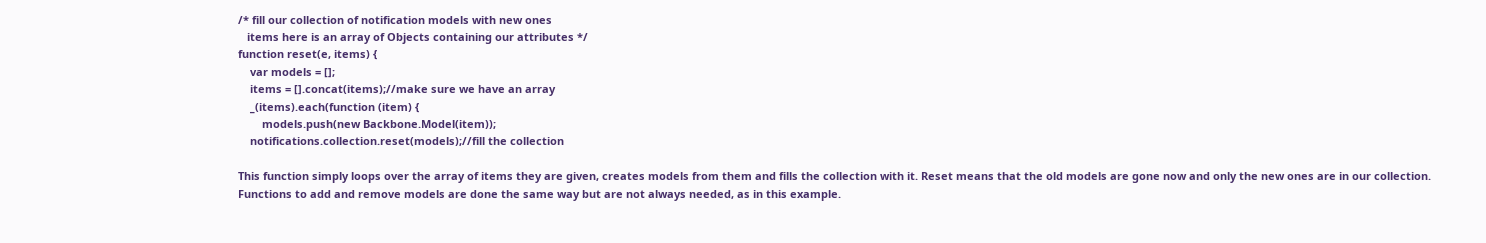/* fill our collection of notification models with new ones
   items here is an array of Objects containing our attributes */
function reset(e, items) {
    var models = [];
    items = [].concat(items);//make sure we have an array
    _(items).each(function (item) {
        models.push(new Backbone.Model(item));
    notifications.collection.reset(models);//fill the collection

This function simply loops over the array of items they are given, creates models from them and fills the collection with it. Reset means that the old models are gone now and only the new ones are in our collection. Functions to add and remove models are done the same way but are not always needed, as in this example.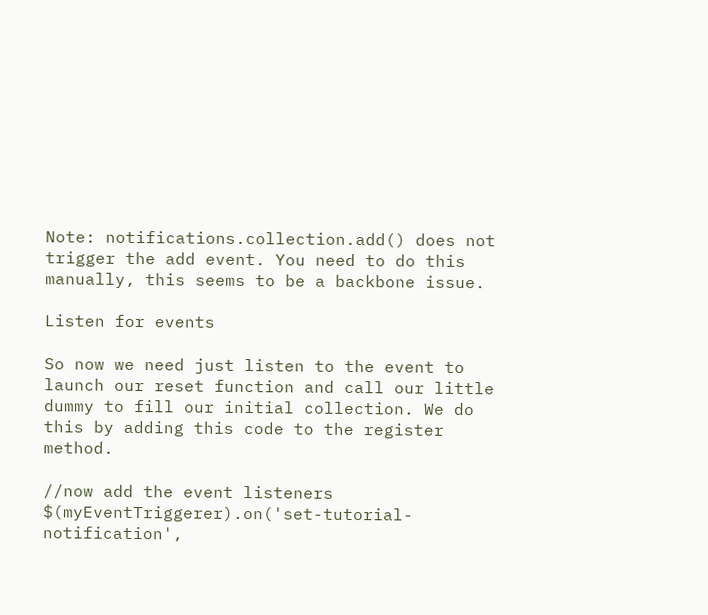Note: notifications.collection.add() does not trigger the add event. You need to do this manually, this seems to be a backbone issue.

Listen for events

So now we need just listen to the event to launch our reset function and call our little dummy to fill our initial collection. We do this by adding this code to the register method.

//now add the event listeners
$(myEventTriggerer).on('set-tutorial-notification',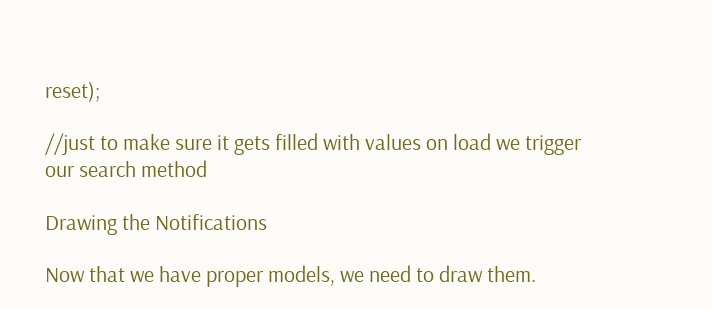reset);

//just to make sure it gets filled with values on load we trigger our search method

Drawing the Notifications

Now that we have proper models, we need to draw them.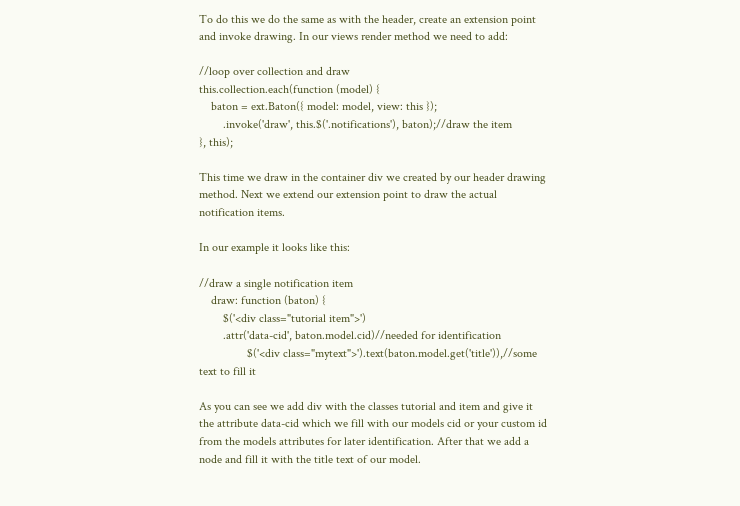To do this we do the same as with the header, create an extension point and invoke drawing. In our views render method we need to add:

//loop over collection and draw
this.collection.each(function (model) {
    baton = ext.Baton({ model: model, view: this });
        .invoke('draw', this.$('.notifications'), baton);//draw the item
}, this);

This time we draw in the container div we created by our header drawing method. Next we extend our extension point to draw the actual notification items.

In our example it looks like this:

//draw a single notification item
    draw: function (baton) {
        $('<div class="tutorial item">')
        .attr('data-cid', baton.model.cid)//needed for identification
                $('<div class="mytext">').text(baton.model.get('title')),//some text to fill it

As you can see we add div with the classes tutorial and item and give it the attribute data-cid which we fill with our models cid or your custom id from the models attributes for later identification. After that we add a node and fill it with the title text of our model.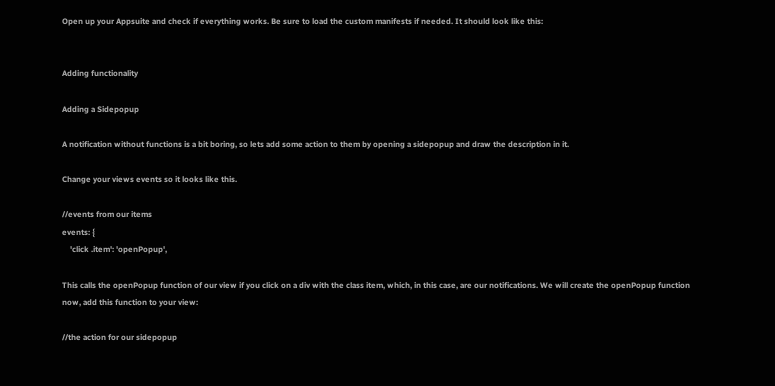Open up your Appsuite and check if everything works. Be sure to load the custom manifests if needed. It should look like this:


Adding functionality

Adding a Sidepopup

A notification without functions is a bit boring, so lets add some action to them by opening a sidepopup and draw the description in it.

Change your views events so it looks like this.

//events from our items
events: {
    'click .item': 'openPopup',

This calls the openPopup function of our view if you click on a div with the class item, which, in this case, are our notifications. We will create the openPopup function now, add this function to your view:

//the action for our sidepopup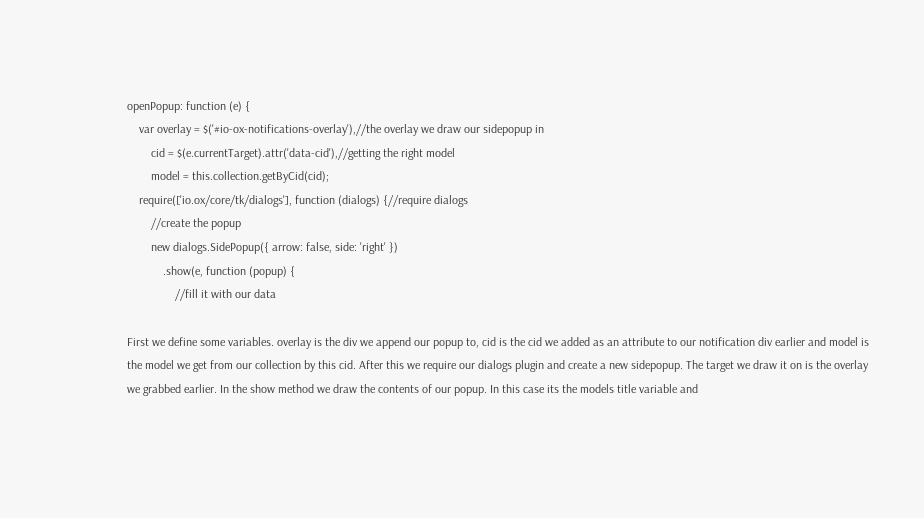openPopup: function (e) {
    var overlay = $('#io-ox-notifications-overlay'),//the overlay we draw our sidepopup in
        cid = $(e.currentTarget).attr('data-cid'),//getting the right model
        model = this.collection.getByCid(cid);
    require(['io.ox/core/tk/dialogs'], function (dialogs) {//require dialogs
        //create the popup
        new dialogs.SidePopup({ arrow: false, side: 'right' })
            .show(e, function (popup) {
                //fill it with our data

First we define some variables. overlay is the div we append our popup to, cid is the cid we added as an attribute to our notification div earlier and model is the model we get from our collection by this cid. After this we require our dialogs plugin and create a new sidepopup. The target we draw it on is the overlay we grabbed earlier. In the show method we draw the contents of our popup. In this case its the models title variable and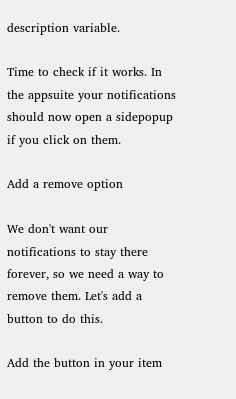description variable.

Time to check if it works. In the appsuite your notifications should now open a sidepopup if you click on them.

Add a remove option

We don't want our notifications to stay there forever, so we need a way to remove them. Let's add a button to do this.

Add the button in your item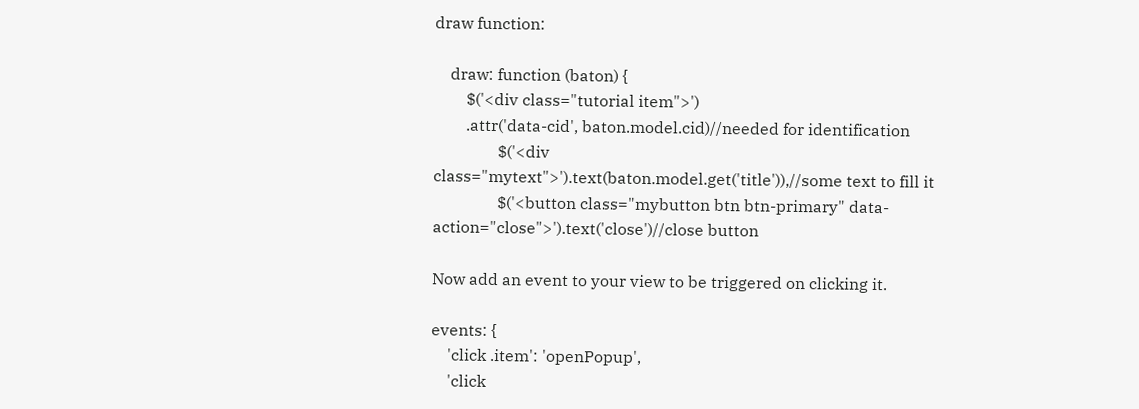draw function:

    draw: function (baton) {
        $('<div class="tutorial item">')
        .attr('data-cid', baton.model.cid)//needed for identification
                $('<div class="mytext">').text(baton.model.get('title')),//some text to fill it
                $('<button class="mybutton btn btn-primary" data-action="close">').text('close')//close button

Now add an event to your view to be triggered on clicking it.

events: {
    'click .item': 'openPopup',
    'click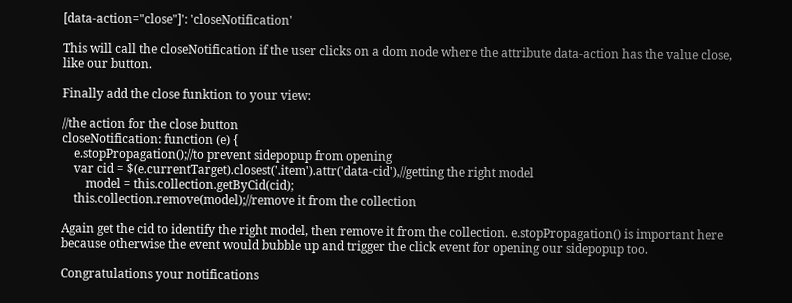[data-action="close"]': 'closeNotification'

This will call the closeNotification if the user clicks on a dom node where the attribute data-action has the value close, like our button.

Finally add the close funktion to your view:

//the action for the close button
closeNotification: function (e) {
    e.stopPropagation();//to prevent sidepopup from opening
    var cid = $(e.currentTarget).closest('.item').attr('data-cid'),//getting the right model
        model = this.collection.getByCid(cid);
    this.collection.remove(model);//remove it from the collection

Again get the cid to identify the right model, then remove it from the collection. e.stopPropagation() is important here because otherwise the event would bubble up and trigger the click event for opening our sidepopup too.

Congratulations your notifications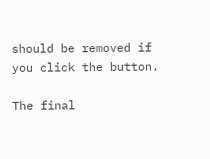should be removed if you click the button.

The final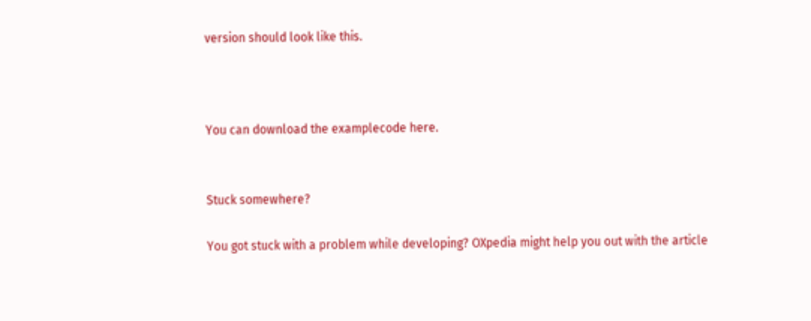version should look like this.



You can download the examplecode here.


Stuck somewhere?

You got stuck with a problem while developing? OXpedia might help you out with the article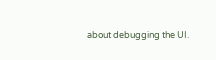about debugging the UI.